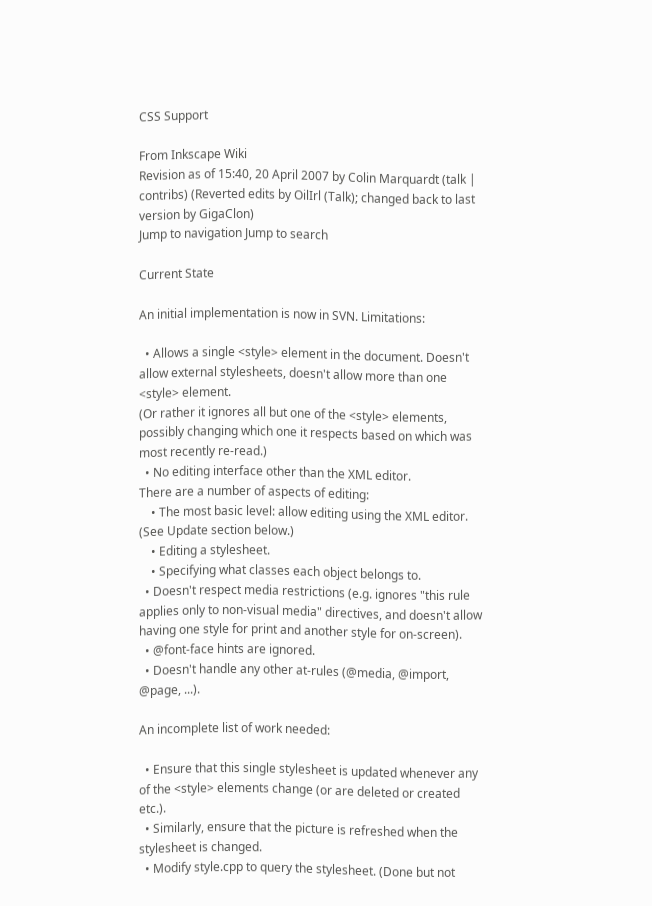CSS Support

From Inkscape Wiki
Revision as of 15:40, 20 April 2007 by Colin Marquardt (talk | contribs) (Reverted edits by OilIrl (Talk); changed back to last version by GigaClon)
Jump to navigation Jump to search

Current State

An initial implementation is now in SVN. Limitations:

  • Allows a single <style> element in the document. Doesn't allow external stylesheets, doesn't allow more than one <style> element.
(Or rather it ignores all but one of the <style> elements, possibly changing which one it respects based on which was most recently re-read.)
  • No editing interface other than the XML editor.
There are a number of aspects of editing:
    • The most basic level: allow editing using the XML editor. (See Update section below.)
    • Editing a stylesheet.
    • Specifying what classes each object belongs to.
  • Doesn't respect media restrictions (e.g. ignores "this rule applies only to non-visual media" directives, and doesn't allow having one style for print and another style for on-screen).
  • @font-face hints are ignored.
  • Doesn't handle any other at-rules (@media, @import, @page, ...).

An incomplete list of work needed:

  • Ensure that this single stylesheet is updated whenever any of the <style> elements change (or are deleted or created etc.).
  • Similarly, ensure that the picture is refreshed when the stylesheet is changed.
  • Modify style.cpp to query the stylesheet. (Done but not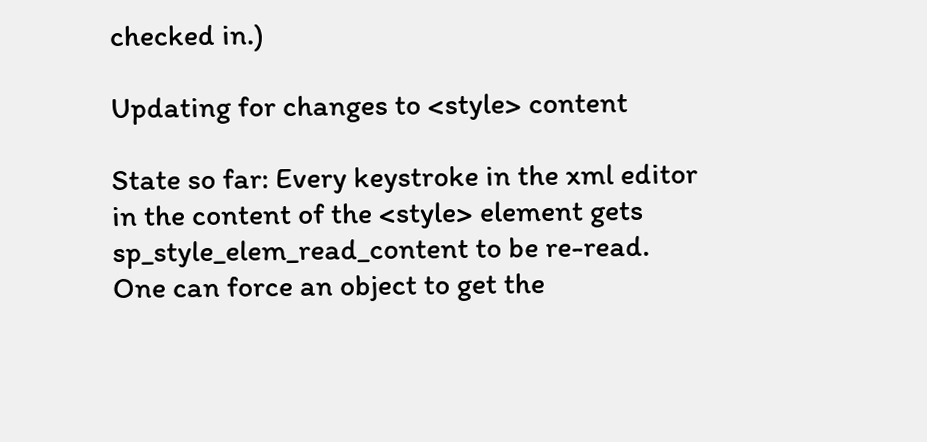checked in.)

Updating for changes to <style> content

State so far: Every keystroke in the xml editor in the content of the <style> element gets sp_style_elem_read_content to be re-read. One can force an object to get the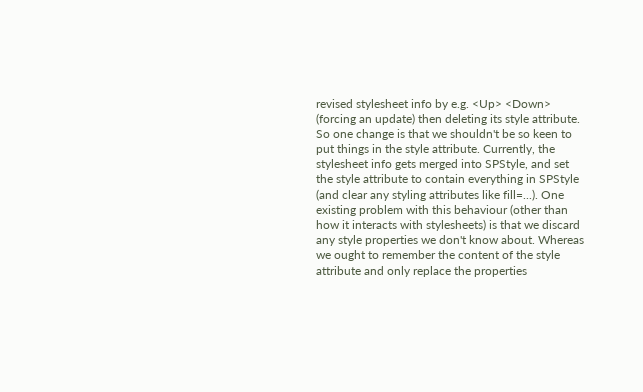revised stylesheet info by e.g. <Up> <Down> (forcing an update) then deleting its style attribute. So one change is that we shouldn't be so keen to put things in the style attribute. Currently, the stylesheet info gets merged into SPStyle, and set the style attribute to contain everything in SPStyle (and clear any styling attributes like fill=...). One existing problem with this behaviour (other than how it interacts with stylesheets) is that we discard any style properties we don't know about. Whereas we ought to remember the content of the style attribute and only replace the properties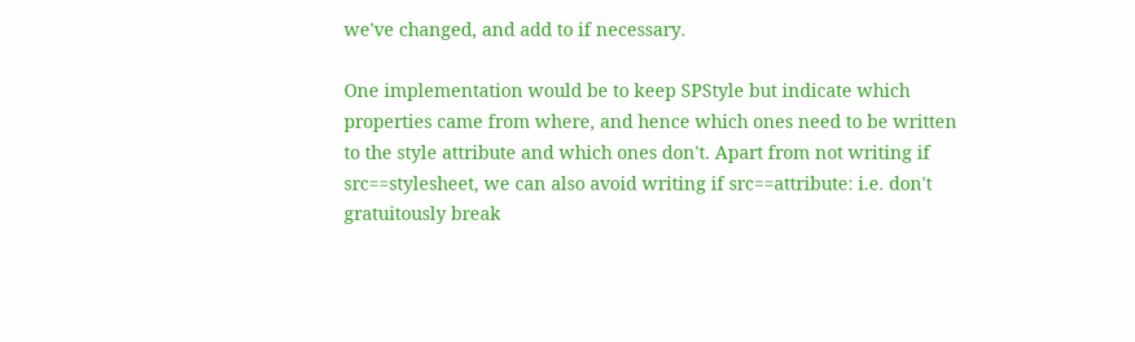we've changed, and add to if necessary.

One implementation would be to keep SPStyle but indicate which properties came from where, and hence which ones need to be written to the style attribute and which ones don't. Apart from not writing if src==stylesheet, we can also avoid writing if src==attribute: i.e. don't gratuitously break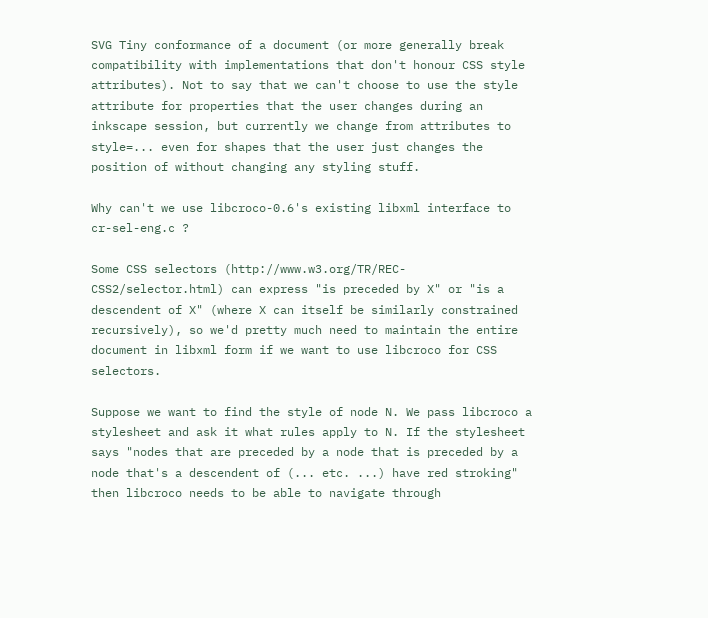SVG Tiny conformance of a document (or more generally break compatibility with implementations that don't honour CSS style attributes). Not to say that we can't choose to use the style attribute for properties that the user changes during an inkscape session, but currently we change from attributes to style=... even for shapes that the user just changes the position of without changing any styling stuff.

Why can't we use libcroco-0.6's existing libxml interface to cr-sel-eng.c ?

Some CSS selectors (http://www.w3.org/TR/REC-CSS2/selector.html) can express "is preceded by X" or "is a descendent of X" (where X can itself be similarly constrained recursively), so we'd pretty much need to maintain the entire document in libxml form if we want to use libcroco for CSS selectors.

Suppose we want to find the style of node N. We pass libcroco a stylesheet and ask it what rules apply to N. If the stylesheet says "nodes that are preceded by a node that is preceded by a node that's a descendent of (... etc. ...) have red stroking" then libcroco needs to be able to navigate through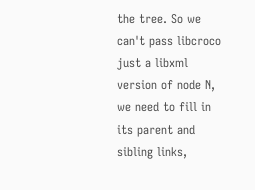the tree. So we can't pass libcroco just a libxml version of node N, we need to fill in its parent and sibling links,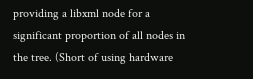providing a libxml node for a significant proportion of all nodes in the tree. (Short of using hardware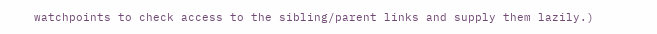watchpoints to check access to the sibling/parent links and supply them lazily.)